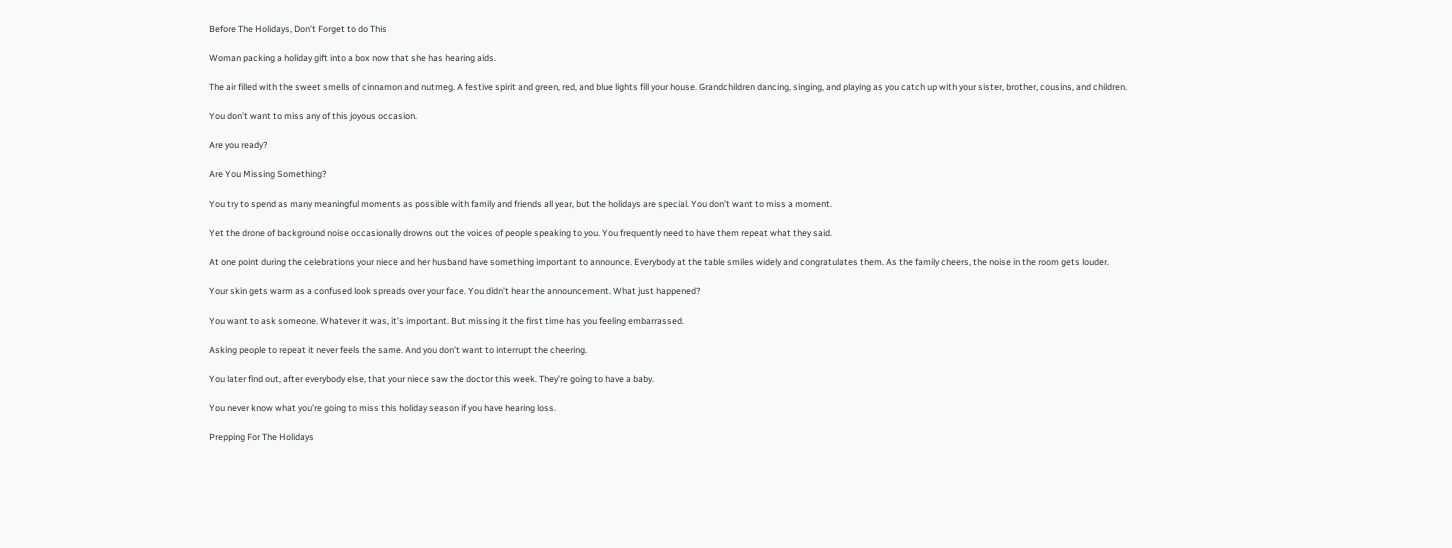Before The Holidays, Don’t Forget to do This

Woman packing a holiday gift into a box now that she has hearing aids.

The air filled with the sweet smells of cinnamon and nutmeg. A festive spirit and green, red, and blue lights fill your house. Grandchildren dancing, singing, and playing as you catch up with your sister, brother, cousins, and children.

You don’t want to miss any of this joyous occasion.

Are you ready?

Are You Missing Something?

You try to spend as many meaningful moments as possible with family and friends all year, but the holidays are special. You don’t want to miss a moment.

Yet the drone of background noise occasionally drowns out the voices of people speaking to you. You frequently need to have them repeat what they said.

At one point during the celebrations your niece and her husband have something important to announce. Everybody at the table smiles widely and congratulates them. As the family cheers, the noise in the room gets louder.

Your skin gets warm as a confused look spreads over your face. You didn’t hear the announcement. What just happened?

You want to ask someone. Whatever it was, it’s important. But missing it the first time has you feeling embarrassed.

Asking people to repeat it never feels the same. And you don’t want to interrupt the cheering.

You later find out, after everybody else, that your niece saw the doctor this week. They’re going to have a baby.

You never know what you’re going to miss this holiday season if you have hearing loss.

Prepping For The Holidays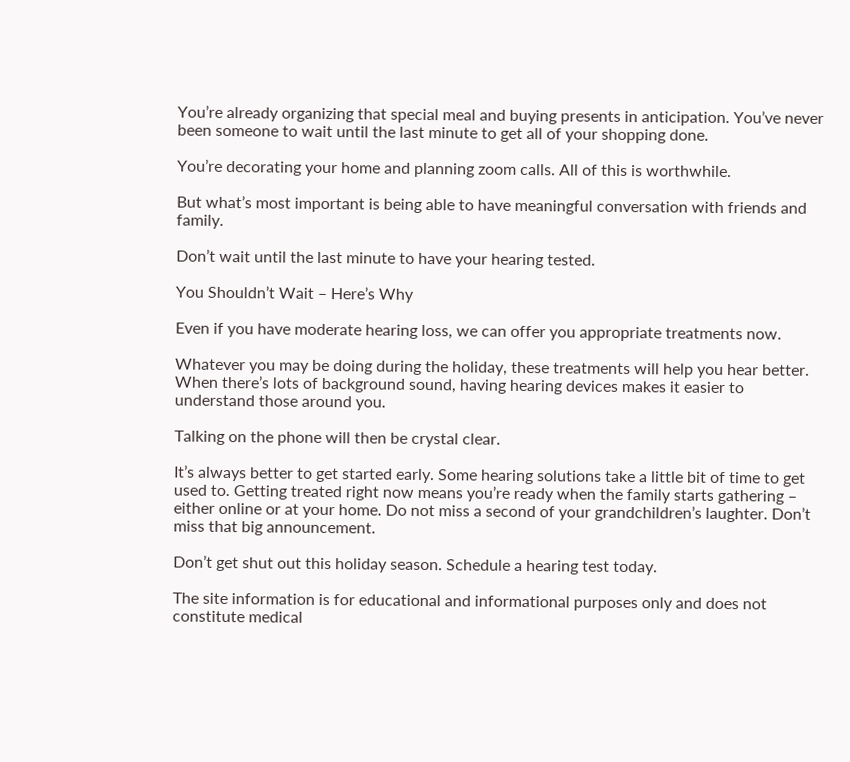You’re already organizing that special meal and buying presents in anticipation. You’ve never been someone to wait until the last minute to get all of your shopping done.

You’re decorating your home and planning zoom calls. All of this is worthwhile.

But what’s most important is being able to have meaningful conversation with friends and family.

Don’t wait until the last minute to have your hearing tested.

You Shouldn’t Wait – Here’s Why

Even if you have moderate hearing loss, we can offer you appropriate treatments now.

Whatever you may be doing during the holiday, these treatments will help you hear better. When there’s lots of background sound, having hearing devices makes it easier to understand those around you.

Talking on the phone will then be crystal clear.

It’s always better to get started early. Some hearing solutions take a little bit of time to get used to. Getting treated right now means you’re ready when the family starts gathering – either online or at your home. Do not miss a second of your grandchildren’s laughter. Don’t miss that big announcement.

Don’t get shut out this holiday season. Schedule a hearing test today.

The site information is for educational and informational purposes only and does not constitute medical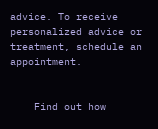advice. To receive personalized advice or treatment, schedule an appointment.


    Find out how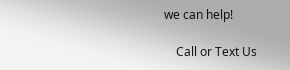we can help!

    Call or Text Us